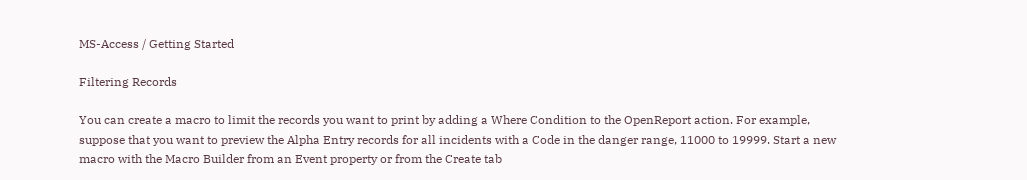MS-Access / Getting Started

Filtering Records

You can create a macro to limit the records you want to print by adding a Where Condition to the OpenReport action. For example, suppose that you want to preview the Alpha Entry records for all incidents with a Code in the danger range, 11000 to 19999. Start a new macro with the Macro Builder from an Event property or from the Create tab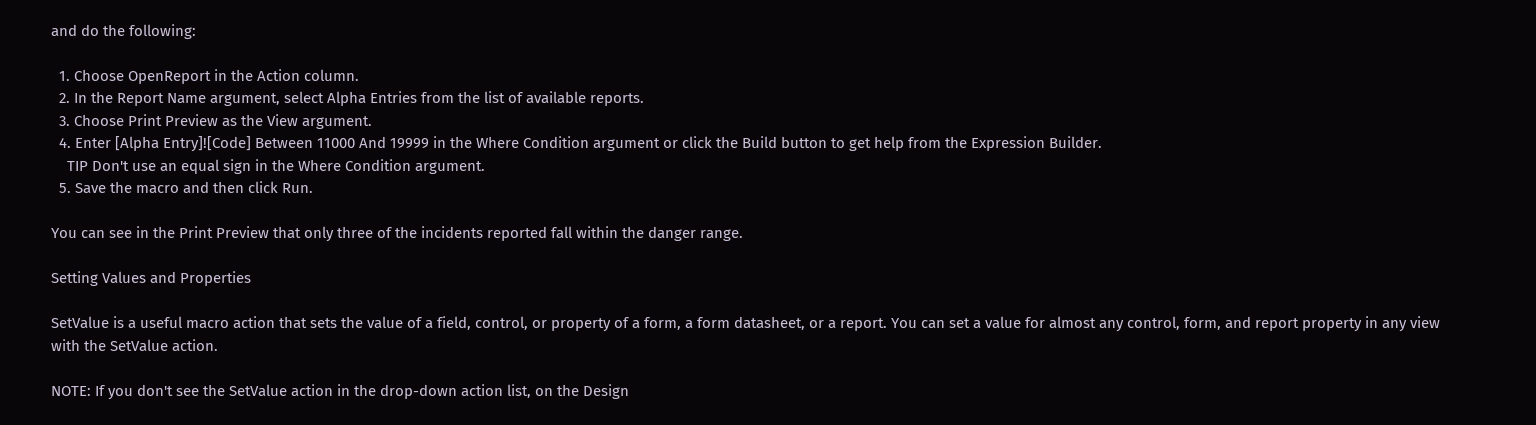and do the following:

  1. Choose OpenReport in the Action column.
  2. In the Report Name argument, select Alpha Entries from the list of available reports.
  3. Choose Print Preview as the View argument.
  4. Enter [Alpha Entry]![Code] Between 11000 And 19999 in the Where Condition argument or click the Build button to get help from the Expression Builder.
    TIP Don't use an equal sign in the Where Condition argument.
  5. Save the macro and then click Run.

You can see in the Print Preview that only three of the incidents reported fall within the danger range.

Setting Values and Properties

SetValue is a useful macro action that sets the value of a field, control, or property of a form, a form datasheet, or a report. You can set a value for almost any control, form, and report property in any view with the SetValue action.

NOTE: If you don't see the SetValue action in the drop-down action list, on the Design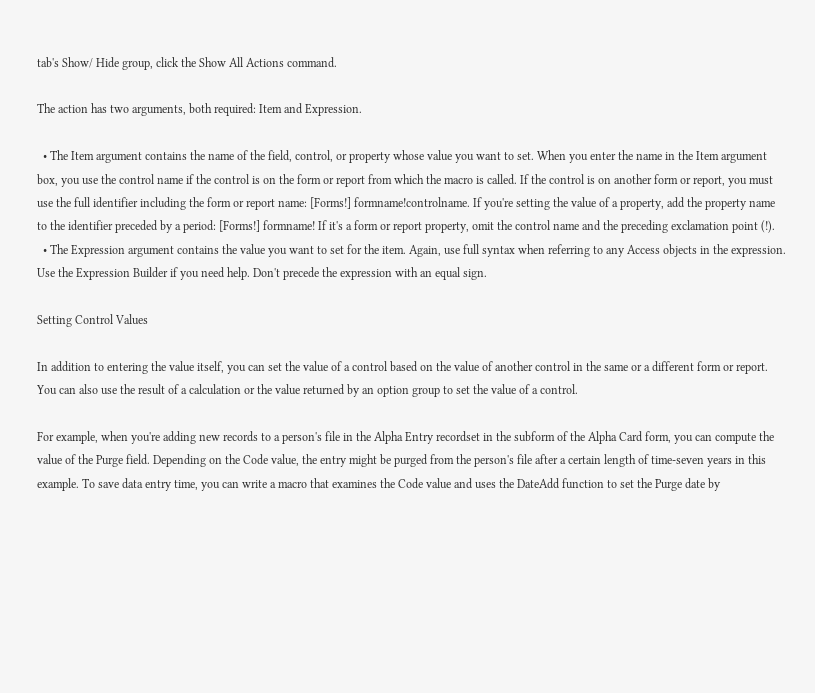tab's Show/ Hide group, click the Show All Actions command.

The action has two arguments, both required: Item and Expression.

  • The Item argument contains the name of the field, control, or property whose value you want to set. When you enter the name in the Item argument box, you use the control name if the control is on the form or report from which the macro is called. If the control is on another form or report, you must use the full identifier including the form or report name: [Forms!] formname!controlname. If you're setting the value of a property, add the property name to the identifier preceded by a period: [Forms!] formname! If it's a form or report property, omit the control name and the preceding exclamation point (!).
  • The Expression argument contains the value you want to set for the item. Again, use full syntax when referring to any Access objects in the expression. Use the Expression Builder if you need help. Don't precede the expression with an equal sign.

Setting Control Values

In addition to entering the value itself, you can set the value of a control based on the value of another control in the same or a different form or report. You can also use the result of a calculation or the value returned by an option group to set the value of a control.

For example, when you're adding new records to a person's file in the Alpha Entry recordset in the subform of the Alpha Card form, you can compute the value of the Purge field. Depending on the Code value, the entry might be purged from the person's file after a certain length of time-seven years in this example. To save data entry time, you can write a macro that examines the Code value and uses the DateAdd function to set the Purge date by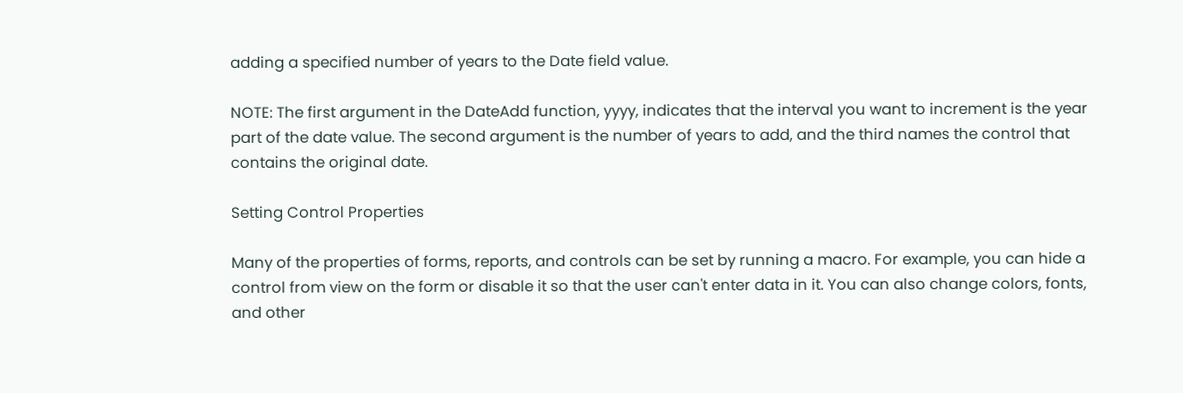adding a specified number of years to the Date field value.

NOTE: The first argument in the DateAdd function, yyyy, indicates that the interval you want to increment is the year part of the date value. The second argument is the number of years to add, and the third names the control that contains the original date.

Setting Control Properties

Many of the properties of forms, reports, and controls can be set by running a macro. For example, you can hide a control from view on the form or disable it so that the user can't enter data in it. You can also change colors, fonts, and other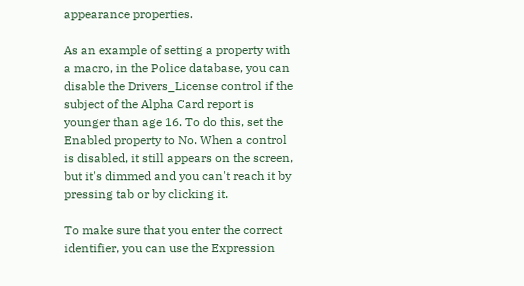appearance properties.

As an example of setting a property with a macro, in the Police database, you can disable the Drivers_License control if the subject of the Alpha Card report is younger than age 16. To do this, set the Enabled property to No. When a control is disabled, it still appears on the screen, but it's dimmed and you can't reach it by pressing tab or by clicking it.

To make sure that you enter the correct identifier, you can use the Expression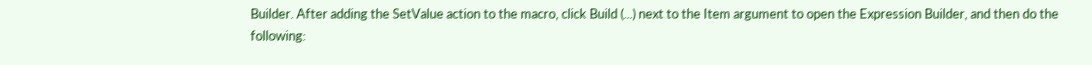Builder. After adding the SetValue action to the macro, click Build (...) next to the Item argument to open the Expression Builder, and then do the following: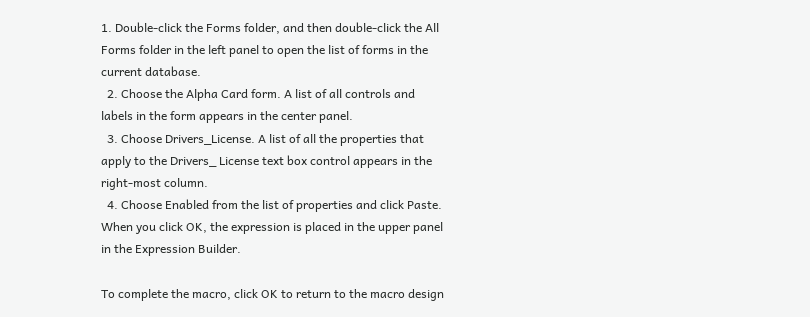1. Double-click the Forms folder, and then double-click the All Forms folder in the left panel to open the list of forms in the current database.
  2. Choose the Alpha Card form. A list of all controls and labels in the form appears in the center panel.
  3. Choose Drivers_License. A list of all the properties that apply to the Drivers_ License text box control appears in the right-most column.
  4. Choose Enabled from the list of properties and click Paste. When you click OK, the expression is placed in the upper panel in the Expression Builder.

To complete the macro, click OK to return to the macro design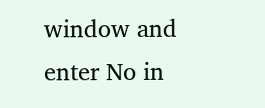window and enter No in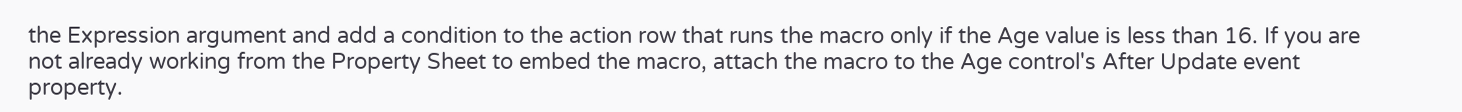the Expression argument and add a condition to the action row that runs the macro only if the Age value is less than 16. If you are not already working from the Property Sheet to embed the macro, attach the macro to the Age control's After Update event property.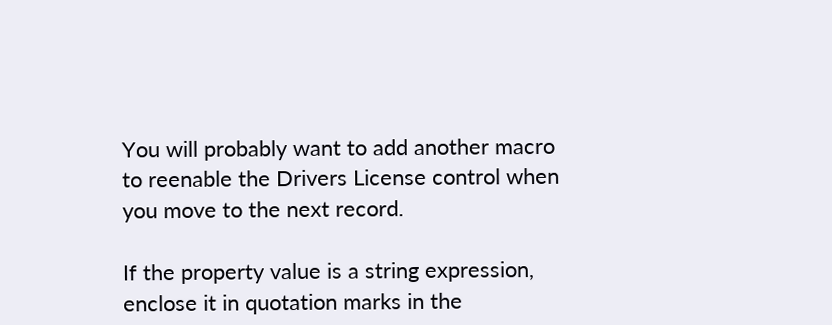You will probably want to add another macro to reenable the Drivers License control when you move to the next record.

If the property value is a string expression, enclose it in quotation marks in the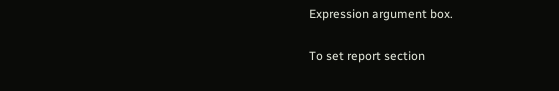Expression argument box.

To set report section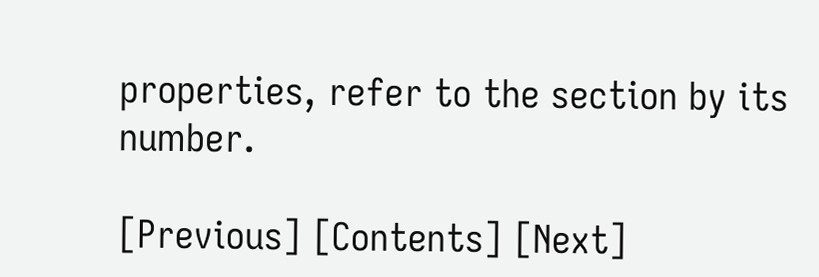properties, refer to the section by its number.

[Previous] [Contents] [Next]